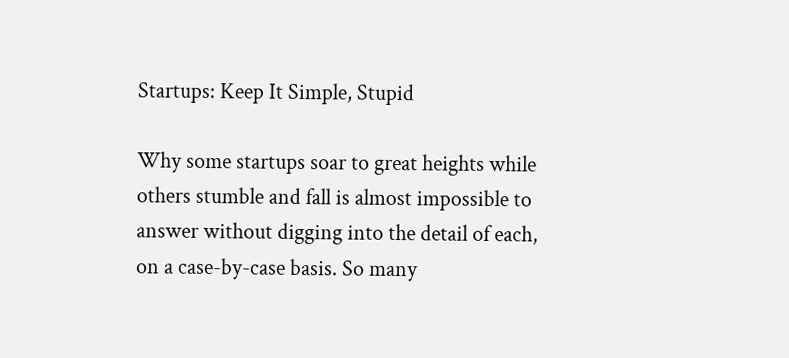Startups: Keep It Simple, Stupid

Why some startups soar to great heights while others stumble and fall is almost impossible to answer without digging into the detail of each, on a case-by-case basis. So many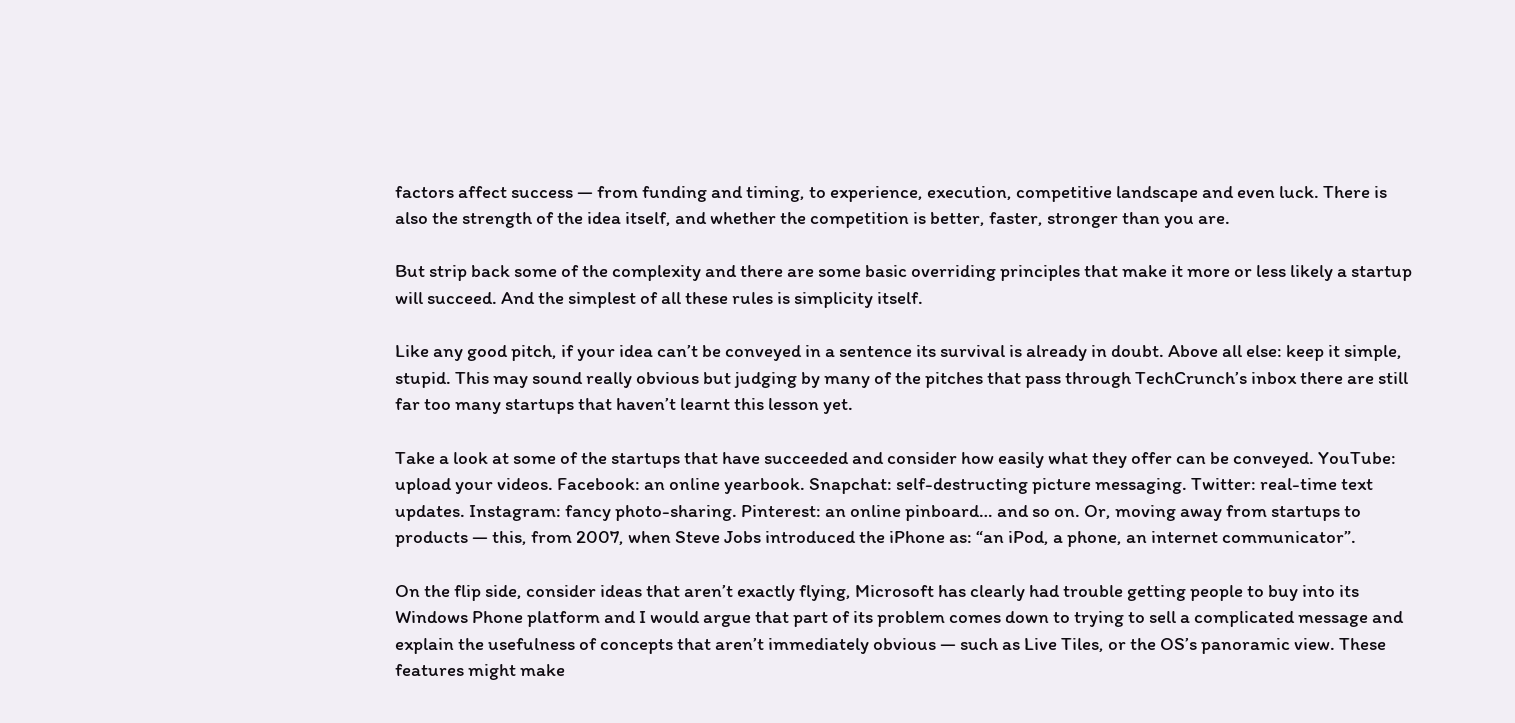factors affect success — from funding and timing, to experience, execution, competitive landscape and even luck. There is also the strength of the idea itself, and whether the competition is better, faster, stronger than you are.

But strip back some of the complexity and there are some basic overriding principles that make it more or less likely a startup will succeed. And the simplest of all these rules is simplicity itself.

Like any good pitch, if your idea can’t be conveyed in a sentence its survival is already in doubt. Above all else: keep it simple, stupid. This may sound really obvious but judging by many of the pitches that pass through TechCrunch’s inbox there are still far too many startups that haven’t learnt this lesson yet.

Take a look at some of the startups that have succeeded and consider how easily what they offer can be conveyed. YouTube: upload your videos. Facebook: an online yearbook. Snapchat: self-destructing picture messaging. Twitter: real-time text updates. Instagram: fancy photo-sharing. Pinterest: an online pinboard… and so on. Or, moving away from startups to products — this, from 2007, when Steve Jobs introduced the iPhone as: “an iPod, a phone, an internet communicator”.

On the flip side, consider ideas that aren’t exactly flying, Microsoft has clearly had trouble getting people to buy into its Windows Phone platform and I would argue that part of its problem comes down to trying to sell a complicated message and explain the usefulness of concepts that aren’t immediately obvious — such as Live Tiles, or the OS’s panoramic view. These features might make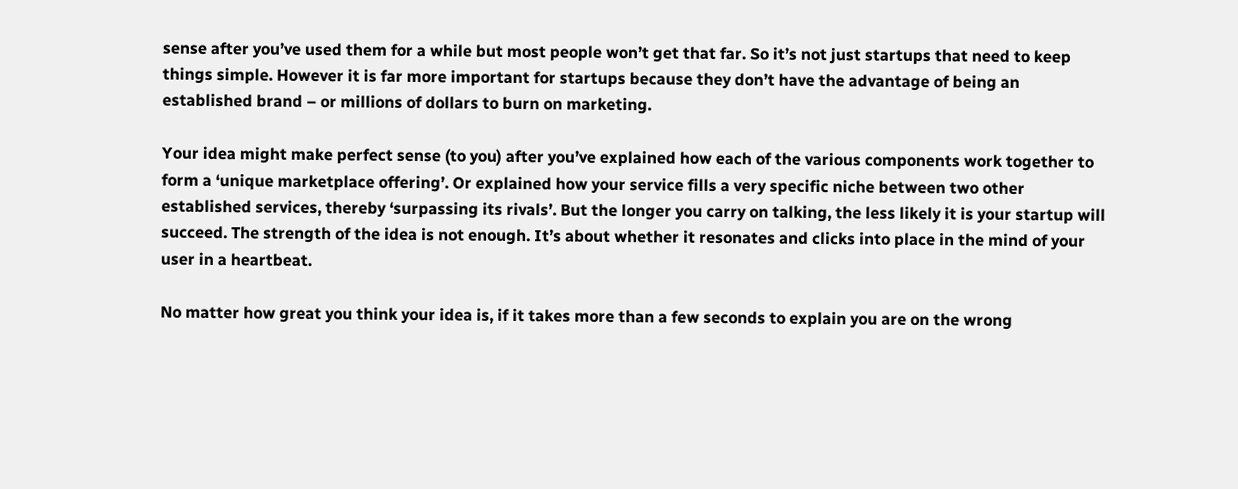sense after you’ve used them for a while but most people won’t get that far. So it’s not just startups that need to keep things simple. However it is far more important for startups because they don’t have the advantage of being an established brand – or millions of dollars to burn on marketing.

Your idea might make perfect sense (to you) after you’ve explained how each of the various components work together to form a ‘unique marketplace offering’. Or explained how your service fills a very specific niche between two other established services, thereby ‘surpassing its rivals’. But the longer you carry on talking, the less likely it is your startup will succeed. The strength of the idea is not enough. It’s about whether it resonates and clicks into place in the mind of your user in a heartbeat.

No matter how great you think your idea is, if it takes more than a few seconds to explain you are on the wrong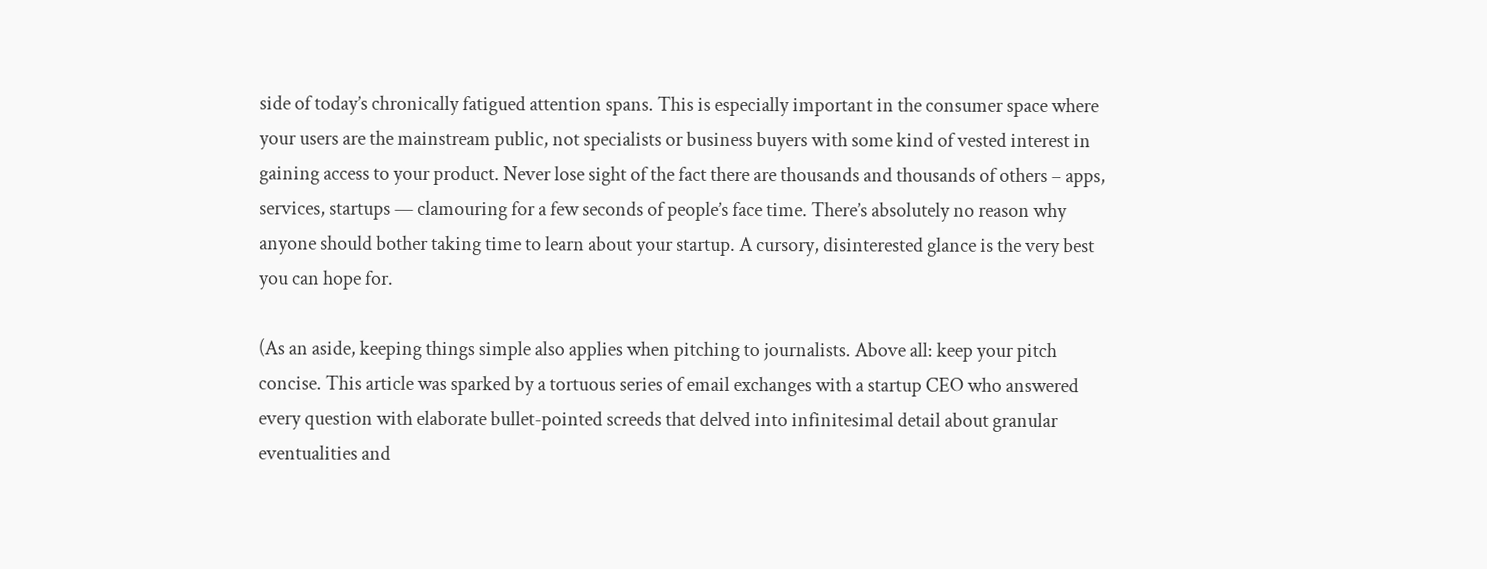side of today’s chronically fatigued attention spans. This is especially important in the consumer space where your users are the mainstream public, not specialists or business buyers with some kind of vested interest in gaining access to your product. Never lose sight of the fact there are thousands and thousands of others – apps, services, startups — clamouring for a few seconds of people’s face time. There’s absolutely no reason why anyone should bother taking time to learn about your startup. A cursory, disinterested glance is the very best you can hope for.

(As an aside, keeping things simple also applies when pitching to journalists. Above all: keep your pitch concise. This article was sparked by a tortuous series of email exchanges with a startup CEO who answered every question with elaborate bullet-pointed screeds that delved into infinitesimal detail about granular eventualities and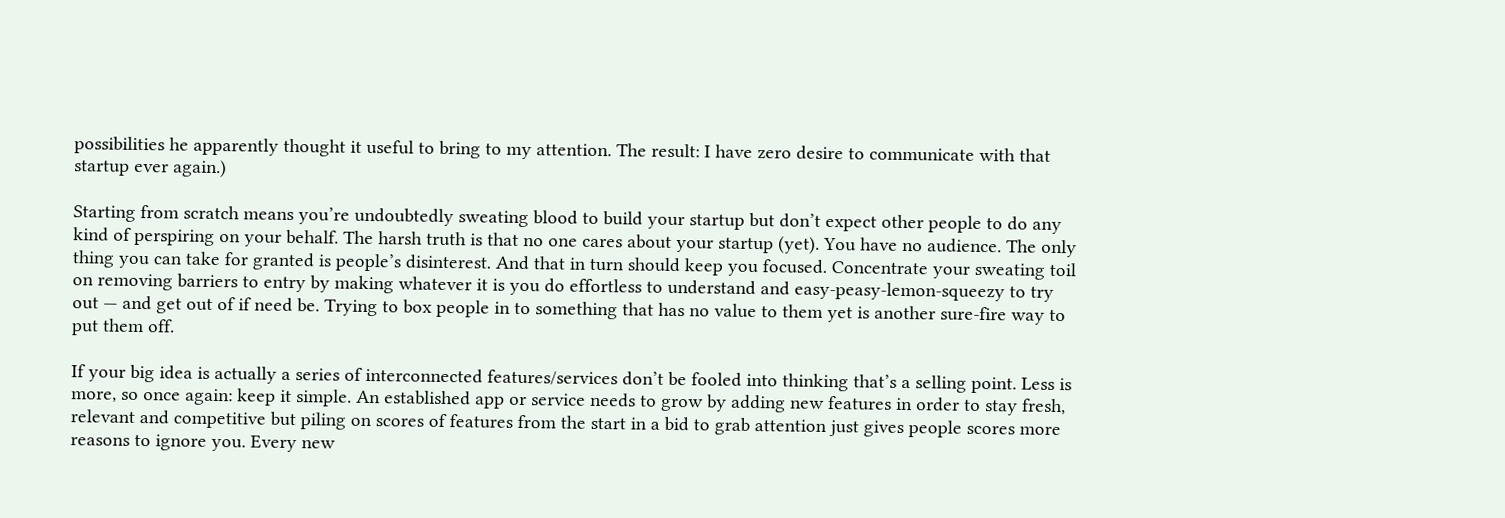possibilities he apparently thought it useful to bring to my attention. The result: I have zero desire to communicate with that startup ever again.)

Starting from scratch means you’re undoubtedly sweating blood to build your startup but don’t expect other people to do any kind of perspiring on your behalf. The harsh truth is that no one cares about your startup (yet). You have no audience. The only thing you can take for granted is people’s disinterest. And that in turn should keep you focused. Concentrate your sweating toil on removing barriers to entry by making whatever it is you do effortless to understand and easy-peasy-lemon-squeezy to try out — and get out of if need be. Trying to box people in to something that has no value to them yet is another sure-fire way to put them off.

If your big idea is actually a series of interconnected features/services don’t be fooled into thinking that’s a selling point. Less is more, so once again: keep it simple. An established app or service needs to grow by adding new features in order to stay fresh, relevant and competitive but piling on scores of features from the start in a bid to grab attention just gives people scores more reasons to ignore you. Every new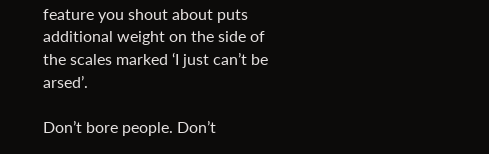feature you shout about puts additional weight on the side of the scales marked ‘I just can’t be arsed’.

Don’t bore people. Don’t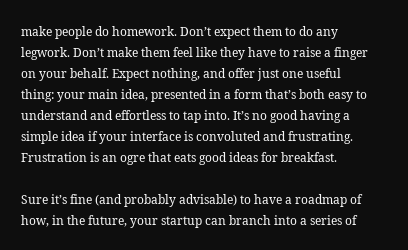make people do homework. Don’t expect them to do any legwork. Don’t make them feel like they have to raise a finger on your behalf. Expect nothing, and offer just one useful thing: your main idea, presented in a form that’s both easy to understand and effortless to tap into. It’s no good having a simple idea if your interface is convoluted and frustrating. Frustration is an ogre that eats good ideas for breakfast.

Sure it’s fine (and probably advisable) to have a roadmap of how, in the future, your startup can branch into a series of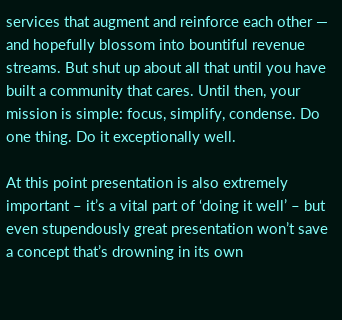services that augment and reinforce each other — and hopefully blossom into bountiful revenue streams. But shut up about all that until you have built a community that cares. Until then, your mission is simple: focus, simplify, condense. Do one thing. Do it exceptionally well.

At this point presentation is also extremely important – it’s a vital part of ‘doing it well’ – but even stupendously great presentation won’t save a concept that’s drowning in its own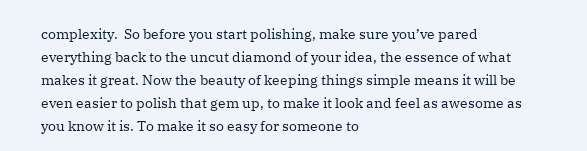complexity.  So before you start polishing, make sure you’ve pared everything back to the uncut diamond of your idea, the essence of what makes it great. Now the beauty of keeping things simple means it will be even easier to polish that gem up, to make it look and feel as awesome as you know it is. To make it so easy for someone to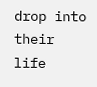drop into their life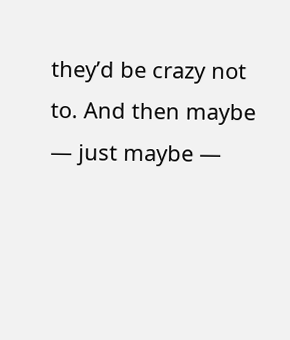they’d be crazy not to. And then maybe — just maybe —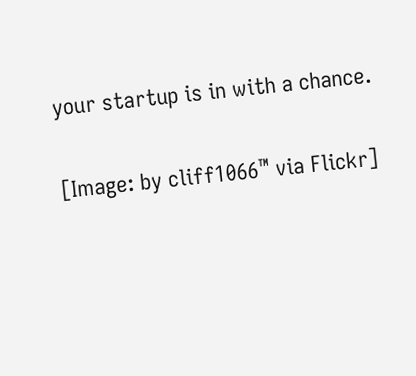your startup is in with a chance.

[Image: by cliff1066™ via Flickr]